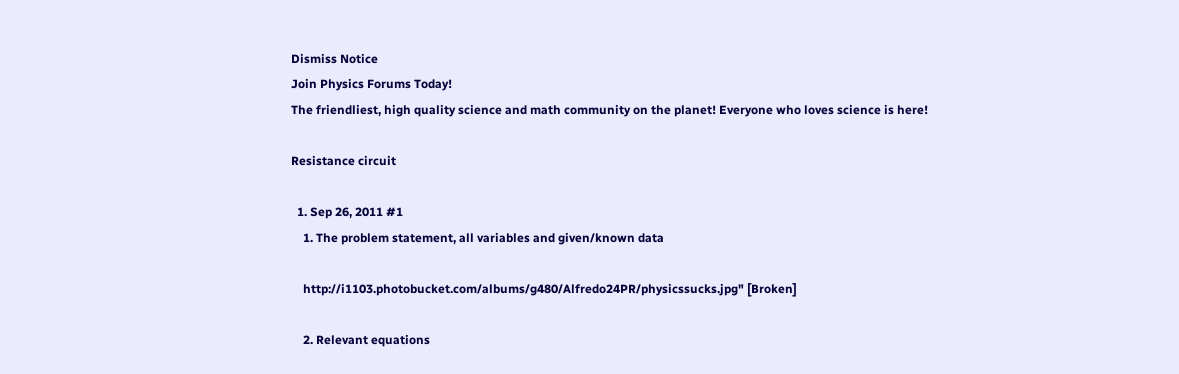Dismiss Notice
Join Physics Forums Today!
The friendliest, high quality science and math community on the planet! Everyone who loves science is here!

Resistance circuit

  1. Sep 26, 2011 #1
    1. The problem statement, all variables and given/known data

    http://i1103.photobucket.com/albums/g480/Alfredo24PR/physicssucks.jpg" [Broken]

    2. Relevant equations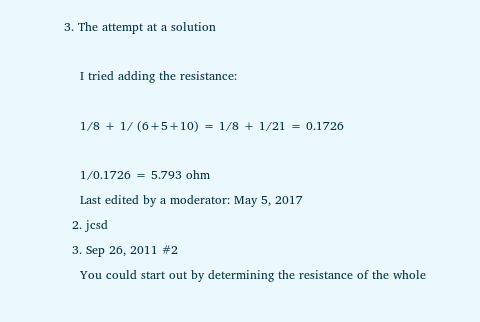3. The attempt at a solution

    I tried adding the resistance:

    1/8 + 1/ (6+5+10) = 1/8 + 1/21 = 0.1726

    1/0.1726 = 5.793 ohm
    Last edited by a moderator: May 5, 2017
  2. jcsd
  3. Sep 26, 2011 #2
    You could start out by determining the resistance of the whole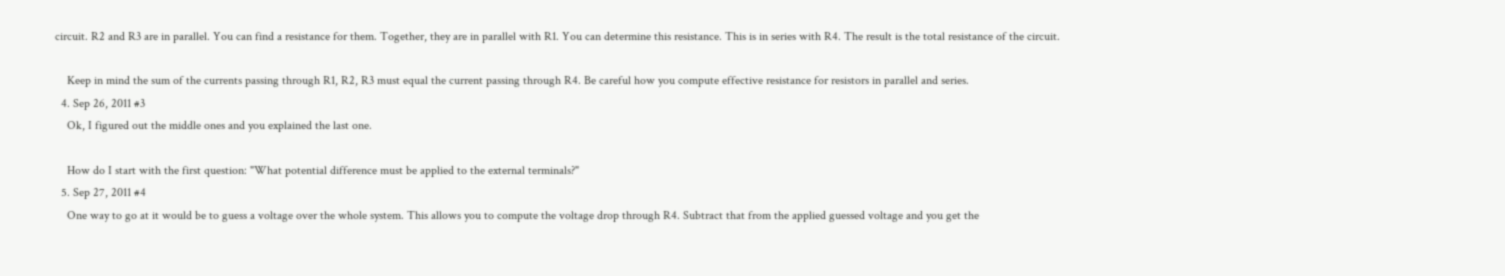circuit. R2 and R3 are in parallel. You can find a resistance for them. Together, they are in parallel with R1. You can determine this resistance. This is in series with R4. The result is the total resistance of the circuit.

    Keep in mind the sum of the currents passing through R1, R2, R3 must equal the current passing through R4. Be careful how you compute effective resistance for resistors in parallel and series.
  4. Sep 26, 2011 #3
    Ok, I figured out the middle ones and you explained the last one.

    How do I start with the first question: "What potential difference must be applied to the external terminals?"
  5. Sep 27, 2011 #4
    One way to go at it would be to guess a voltage over the whole system. This allows you to compute the voltage drop through R4. Subtract that from the applied guessed voltage and you get the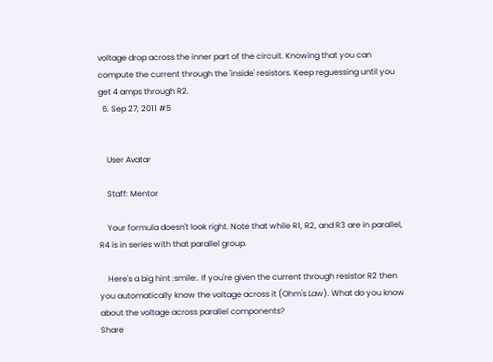voltage drop across the inner part of the circuit. Knowing that you can compute the current through the 'inside' resistors. Keep reguessing until you get 4 amps through R2.
  6. Sep 27, 2011 #5


    User Avatar

    Staff: Mentor

    Your formula doesn't look right. Note that while R1, R2, and R3 are in parallel, R4 is in series with that parallel group.

    Here's a big hint :smile:. If you're given the current through resistor R2 then you automatically know the voltage across it (Ohm's Law). What do you know about the voltage across parallel components?
Share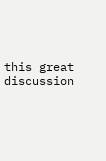this great discussion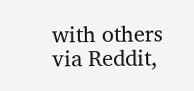with others via Reddit,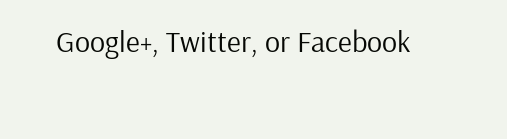Google+, Twitter, or Facebook